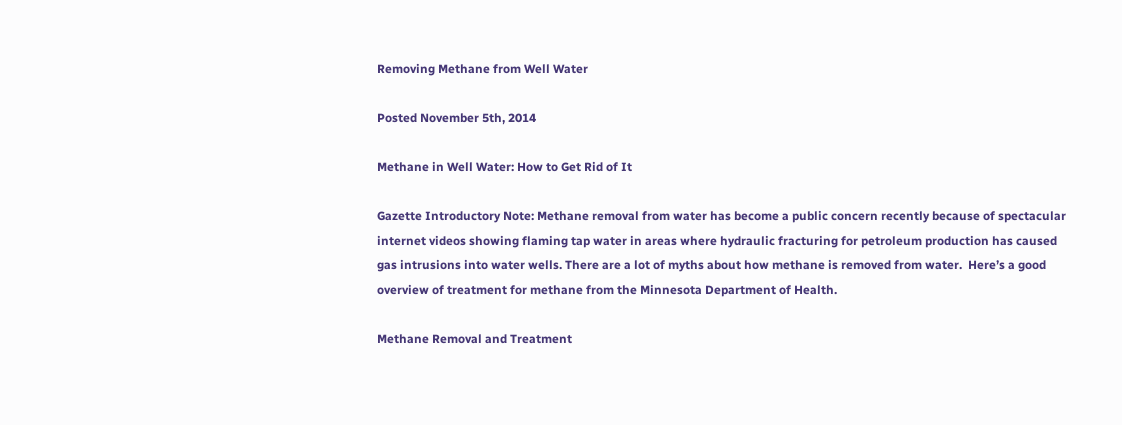Removing Methane from Well Water

Posted November 5th, 2014

Methane in Well Water: How to Get Rid of It

Gazette Introductory Note: Methane removal from water has become a public concern recently because of spectacular internet videos showing flaming tap water in areas where hydraulic fracturing for petroleum production has caused gas intrusions into water wells. There are a lot of myths about how methane is removed from water.  Here’s a good overview of treatment for methane from the Minnesota Department of Health.

Methane Removal and Treatment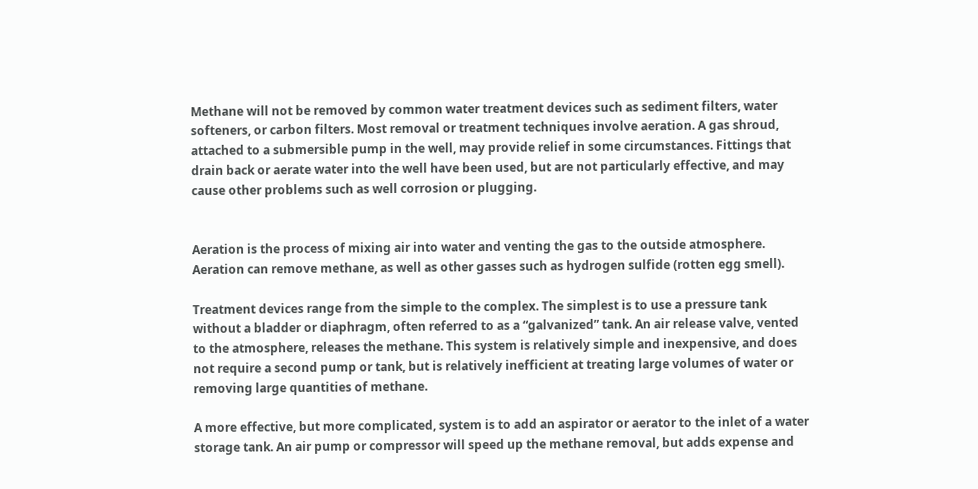Methane will not be removed by common water treatment devices such as sediment filters, water softeners, or carbon filters. Most removal or treatment techniques involve aeration. A gas shroud, attached to a submersible pump in the well, may provide relief in some circumstances. Fittings that drain back or aerate water into the well have been used, but are not particularly effective, and may cause other problems such as well corrosion or plugging.


Aeration is the process of mixing air into water and venting the gas to the outside atmosphere. Aeration can remove methane, as well as other gasses such as hydrogen sulfide (rotten egg smell).

Treatment devices range from the simple to the complex. The simplest is to use a pressure tank without a bladder or diaphragm, often referred to as a “galvanized” tank. An air release valve, vented to the atmosphere, releases the methane. This system is relatively simple and inexpensive, and does not require a second pump or tank, but is relatively inefficient at treating large volumes of water or removing large quantities of methane.

A more effective, but more complicated, system is to add an aspirator or aerator to the inlet of a water storage tank. An air pump or compressor will speed up the methane removal, but adds expense and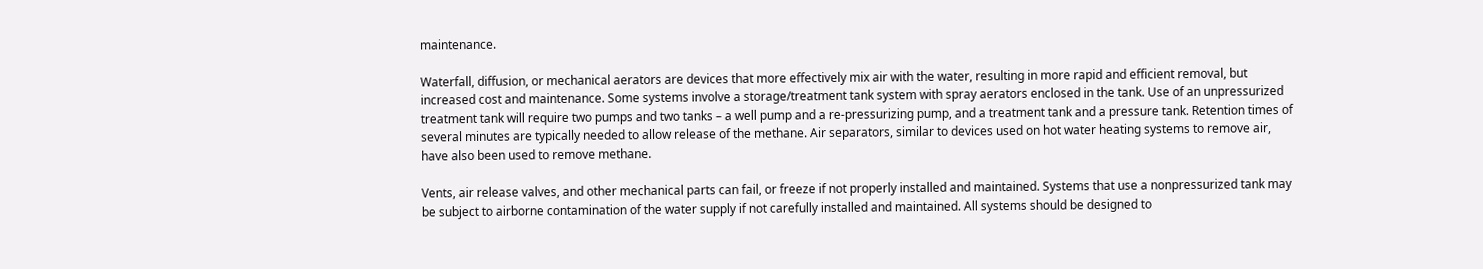maintenance.

Waterfall, diffusion, or mechanical aerators are devices that more effectively mix air with the water, resulting in more rapid and efficient removal, but increased cost and maintenance. Some systems involve a storage/treatment tank system with spray aerators enclosed in the tank. Use of an unpressurized treatment tank will require two pumps and two tanks – a well pump and a re-pressurizing pump, and a treatment tank and a pressure tank. Retention times of several minutes are typically needed to allow release of the methane. Air separators, similar to devices used on hot water heating systems to remove air, have also been used to remove methane.

Vents, air release valves, and other mechanical parts can fail, or freeze if not properly installed and maintained. Systems that use a nonpressurized tank may be subject to airborne contamination of the water supply if not carefully installed and maintained. All systems should be designed to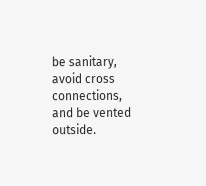be sanitary, avoid cross connections, and be vented outside.